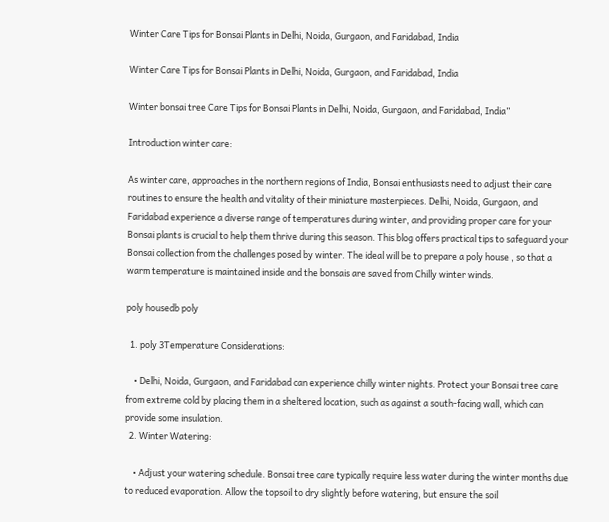Winter Care Tips for Bonsai Plants in Delhi, Noida, Gurgaon, and Faridabad, India

Winter Care Tips for Bonsai Plants in Delhi, Noida, Gurgaon, and Faridabad, India

Winter bonsai tree Care Tips for Bonsai Plants in Delhi, Noida, Gurgaon, and Faridabad, India”

Introduction winter care:

As winter care, approaches in the northern regions of India, Bonsai enthusiasts need to adjust their care routines to ensure the health and vitality of their miniature masterpieces. Delhi, Noida, Gurgaon, and Faridabad experience a diverse range of temperatures during winter, and providing proper care for your Bonsai plants is crucial to help them thrive during this season. This blog offers practical tips to safeguard your Bonsai collection from the challenges posed by winter. The ideal will be to prepare a poly house , so that a warm temperature is maintained inside and the bonsais are saved from Chilly winter winds.

poly housedb poly

  1. poly 3Temperature Considerations:

    • Delhi, Noida, Gurgaon, and Faridabad can experience chilly winter nights. Protect your Bonsai tree care from extreme cold by placing them in a sheltered location, such as against a south-facing wall, which can provide some insulation.
  2. Winter Watering:

    • Adjust your watering schedule. Bonsai tree care typically require less water during the winter months due to reduced evaporation. Allow the topsoil to dry slightly before watering, but ensure the soil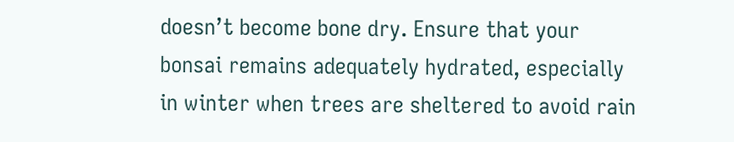doesn’t become bone dry. Ensure that your bonsai remains adequately hydrated, especially in winter when trees are sheltered to avoid rain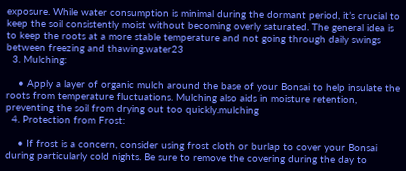exposure. While water consumption is minimal during the dormant period, it’s crucial to keep the soil consistently moist without becoming overly saturated. The general idea is to keep the roots at a more stable temperature and not going through daily swings between freezing and thawing.water23
  3. Mulching:

    • Apply a layer of organic mulch around the base of your Bonsai to help insulate the roots from temperature fluctuations. Mulching also aids in moisture retention, preventing the soil from drying out too quickly.mulching
  4. Protection from Frost:

    • If frost is a concern, consider using frost cloth or burlap to cover your Bonsai during particularly cold nights. Be sure to remove the covering during the day to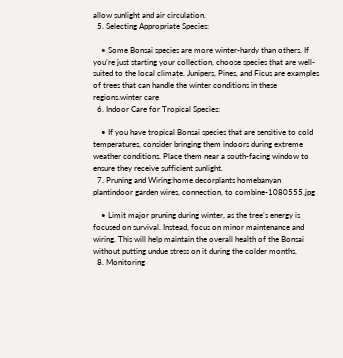allow sunlight and air circulation.
  5. Selecting Appropriate Species:

    • Some Bonsai species are more winter-hardy than others. If you’re just starting your collection, choose species that are well-suited to the local climate. Junipers, Pines, and Ficus are examples of trees that can handle the winter conditions in these regions.winter care
  6. Indoor Care for Tropical Species:

    • If you have tropical Bonsai species that are sensitive to cold temperatures, consider bringing them indoors during extreme weather conditions. Place them near a south-facing window to ensure they receive sufficient sunlight.
  7. Pruning and Wiring:home decorplants homebanyan plantindoor garden wires, connection, to combine-1080555.jpg

    • Limit major pruning during winter, as the tree’s energy is focused on survival. Instead, focus on minor maintenance and wiring. This will help maintain the overall health of the Bonsai without putting undue stress on it during the colder months.
  8. Monitoring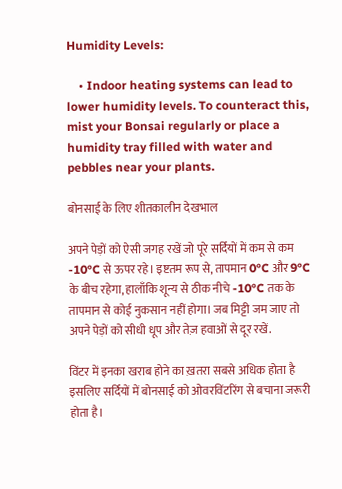Humidity Levels:

    • Indoor heating systems can lead to lower humidity levels. To counteract this, mist your Bonsai regularly or place a humidity tray filled with water and pebbles near your plants.

बोनसाई के लिए शीतकालीन देखभाल

अपने पेड़ों को ऐसी जगह रखें जो पूरे सर्दियों में कम से कम -10°C से ऊपर रहे। इष्टतम रूप से, तापमान 0°C और 9°C के बीच रहेगा, हालाँकि शून्य से ठीक नीचे -10°C तक के तापमान से कोई नुकसान नहीं होगा। जब मिट्टी जम जाए तो अपने पेड़ों को सीधी धूप और तेज़ हवाओं से दूर रखें.

विंटर में इनका खराब होने का ख़तरा सबसे अधिक होता है इसलिए सर्दियों में बोनसाई को ओवरविंटरिंग से बचाना जरूरी होता है।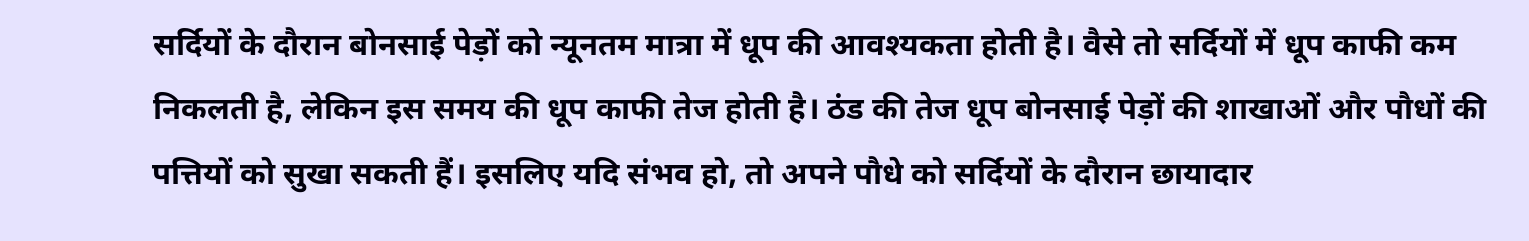सर्दियों के दौरान बोनसाई पेड़ों को न्यूनतम मात्रा में धूप की आवश्यकता होती है। वैसे तो सर्दियों में धूप काफी कम निकलती है, लेकिन इस समय की धूप काफी तेज होती है। ठंड की तेज धूप बोनसाई पेड़ों की शाखाओं और पौधों की पत्तियों को सुखा सकती हैं। इसलिए यदि संभव हो, तो अपने पौधे को सर्दियों के दौरान छायादार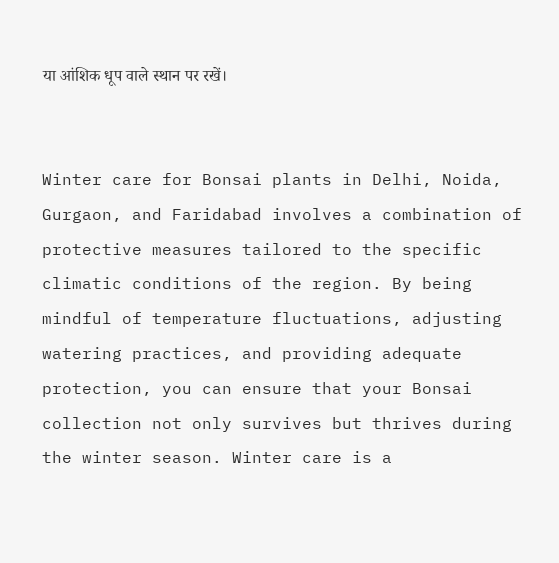या आंशिक धूप वाले स्थान पर रखें।


Winter care for Bonsai plants in Delhi, Noida, Gurgaon, and Faridabad involves a combination of protective measures tailored to the specific climatic conditions of the region. By being mindful of temperature fluctuations, adjusting watering practices, and providing adequate protection, you can ensure that your Bonsai collection not only survives but thrives during the winter season. Winter care is a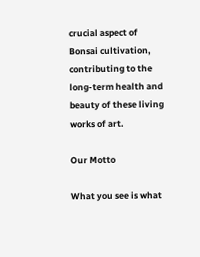crucial aspect of Bonsai cultivation, contributing to the long-term health and beauty of these living works of art.

Our Motto

What you see is what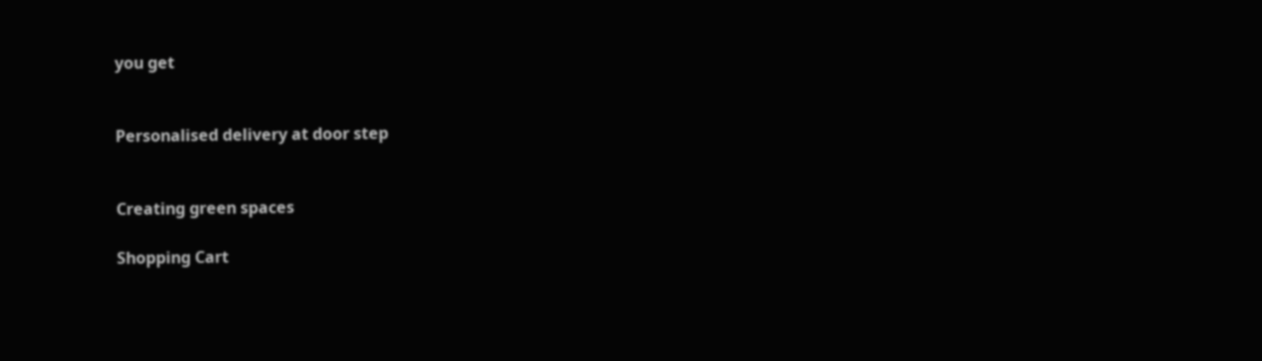you get


Personalised delivery at door step


Creating green spaces

Shopping Cart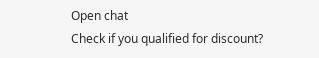Open chat
Check if you qualified for discount?